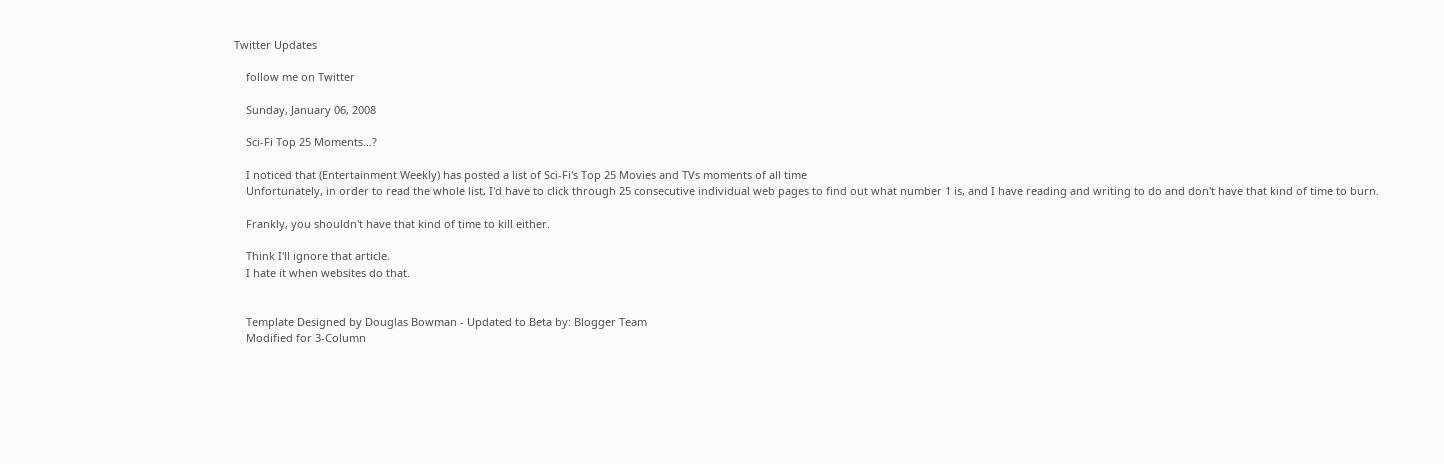Twitter Updates

    follow me on Twitter

    Sunday, January 06, 2008

    Sci-Fi Top 25 Moments...?

    I noticed that (Entertainment Weekly) has posted a list of Sci-Fi's Top 25 Movies and TVs moments of all time
    Unfortunately, in order to read the whole list, I'd have to click through 25 consecutive individual web pages to find out what number 1 is, and I have reading and writing to do and don't have that kind of time to burn.

    Frankly, you shouldn't have that kind of time to kill either.

    Think I'll ignore that article.
    I hate it when websites do that.


    Template Designed by Douglas Bowman - Updated to Beta by: Blogger Team
    Modified for 3-Column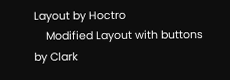Layout by Hoctro
    Modified Layout with buttons by Clark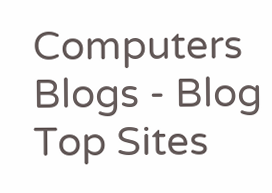Computers Blogs - Blog Top Sites